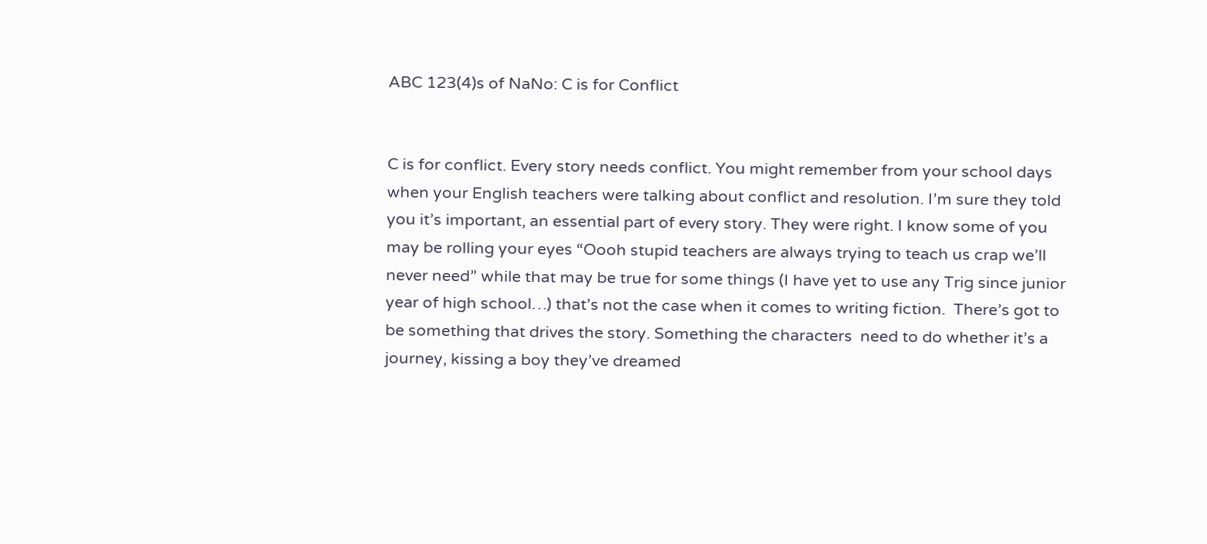ABC 123(4)s of NaNo: C is for Conflict


C is for conflict. Every story needs conflict. You might remember from your school days when your English teachers were talking about conflict and resolution. I’m sure they told you it’s important, an essential part of every story. They were right. I know some of you may be rolling your eyes “Oooh stupid teachers are always trying to teach us crap we’ll never need” while that may be true for some things (I have yet to use any Trig since junior year of high school…) that’s not the case when it comes to writing fiction.  There’s got to be something that drives the story. Something the characters  need to do whether it’s a journey, kissing a boy they’ve dreamed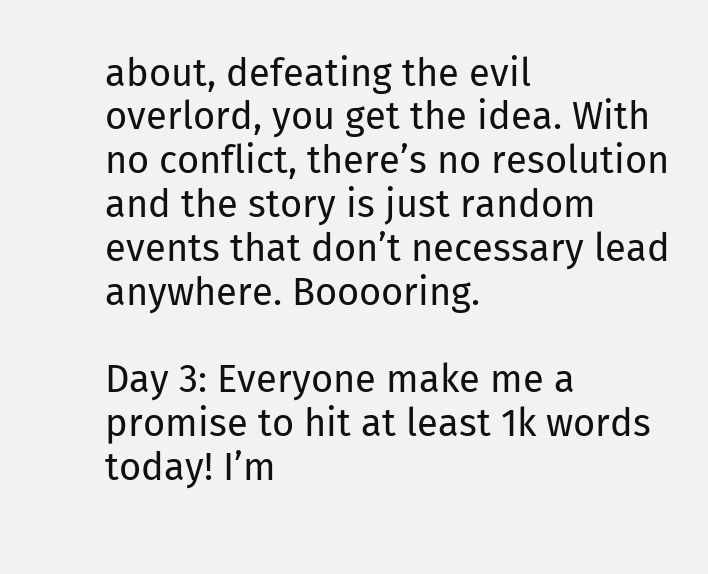about, defeating the evil overlord, you get the idea. With no conflict, there’s no resolution and the story is just random events that don’t necessary lead anywhere. Booooring.

Day 3: Everyone make me a promise to hit at least 1k words today! I’m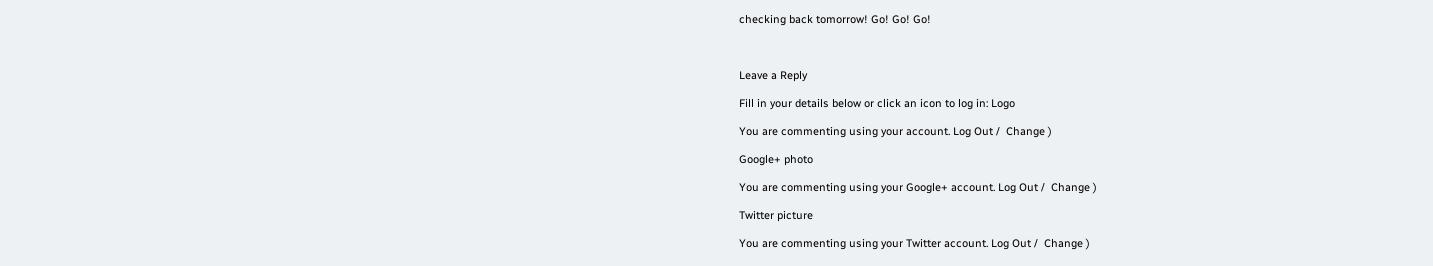checking back tomorrow! Go! Go! Go!



Leave a Reply

Fill in your details below or click an icon to log in: Logo

You are commenting using your account. Log Out /  Change )

Google+ photo

You are commenting using your Google+ account. Log Out /  Change )

Twitter picture

You are commenting using your Twitter account. Log Out /  Change )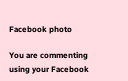Facebook photo

You are commenting using your Facebook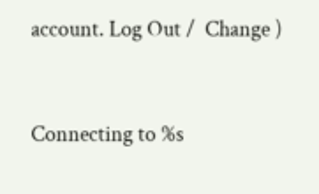account. Log Out /  Change )


Connecting to %s